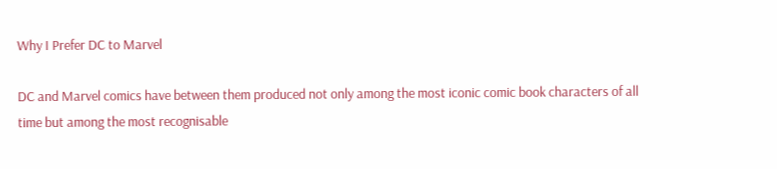Why I Prefer DC to Marvel

DC and Marvel comics have between them produced not only among the most iconic comic book characters of all time but among the most recognisable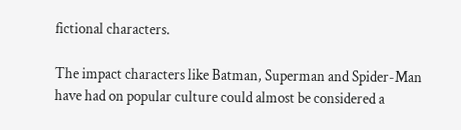fictional characters.

The impact characters like Batman, Superman and Spider-Man have had on popular culture could almost be considered a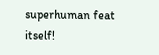superhuman feat itself!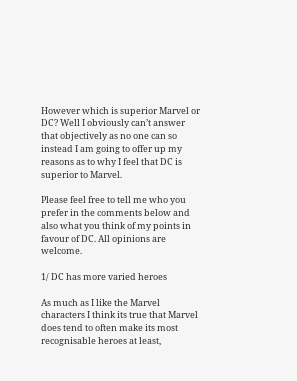However which is superior Marvel or DC? Well I obviously can’t answer that objectively as no one can so instead I am going to offer up my reasons as to why I feel that DC is superior to Marvel.

Please feel free to tell me who you prefer in the comments below and also what you think of my points in favour of DC. All opinions are welcome.

1/ DC has more varied heroes

As much as I like the Marvel characters I think its true that Marvel does tend to often make its most recognisable heroes at least,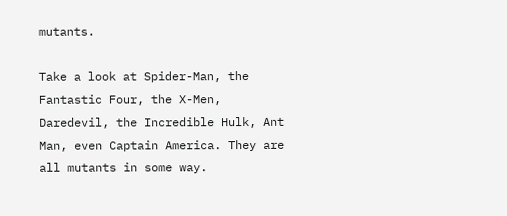mutants.

Take a look at Spider-Man, the Fantastic Four, the X-Men, Daredevil, the Incredible Hulk, Ant Man, even Captain America. They are all mutants in some way.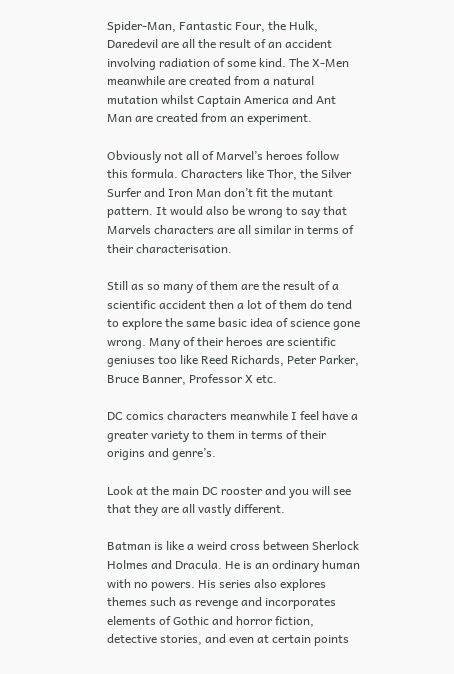Spider-Man, Fantastic Four, the Hulk, Daredevil are all the result of an accident involving radiation of some kind. The X-Men meanwhile are created from a natural mutation whilst Captain America and Ant Man are created from an experiment.

Obviously not all of Marvel’s heroes follow this formula. Characters like Thor, the Silver Surfer and Iron Man don’t fit the mutant pattern. It would also be wrong to say that Marvels characters are all similar in terms of their characterisation.

Still as so many of them are the result of a scientific accident then a lot of them do tend to explore the same basic idea of science gone wrong. Many of their heroes are scientific geniuses too like Reed Richards, Peter Parker, Bruce Banner, Professor X etc.

DC comics characters meanwhile I feel have a greater variety to them in terms of their origins and genre’s.

Look at the main DC rooster and you will see that they are all vastly different.

Batman is like a weird cross between Sherlock Holmes and Dracula. He is an ordinary human with no powers. His series also explores themes such as revenge and incorporates elements of Gothic and horror fiction, detective stories, and even at certain points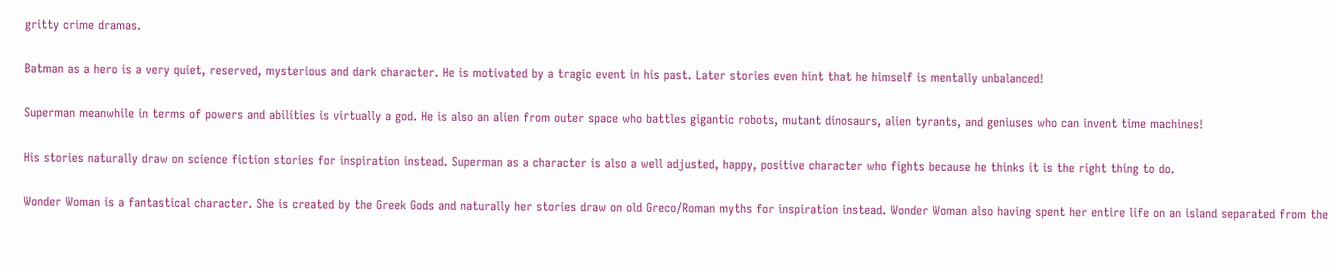gritty crime dramas.

Batman as a hero is a very quiet, reserved, mysterious and dark character. He is motivated by a tragic event in his past. Later stories even hint that he himself is mentally unbalanced!

Superman meanwhile in terms of powers and abilities is virtually a god. He is also an alien from outer space who battles gigantic robots, mutant dinosaurs, alien tyrants, and geniuses who can invent time machines!

His stories naturally draw on science fiction stories for inspiration instead. Superman as a character is also a well adjusted, happy, positive character who fights because he thinks it is the right thing to do.

Wonder Woman is a fantastical character. She is created by the Greek Gods and naturally her stories draw on old Greco/Roman myths for inspiration instead. Wonder Woman also having spent her entire life on an island separated from the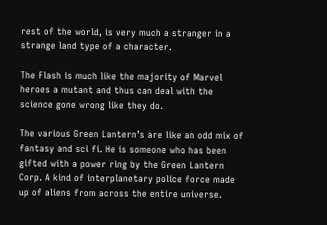rest of the world, is very much a stranger in a strange land type of a character.

The Flash is much like the majority of Marvel heroes a mutant and thus can deal with the science gone wrong like they do.

The various Green Lantern’s are like an odd mix of fantasy and sci fi. He is someone who has been gifted with a power ring by the Green Lantern Corp. A kind of interplanetary police force made up of aliens from across the entire universe.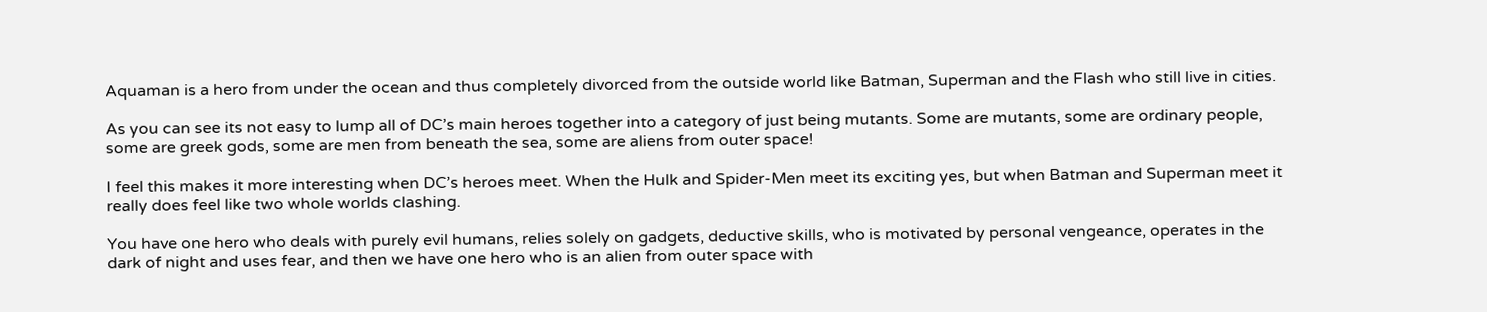Aquaman is a hero from under the ocean and thus completely divorced from the outside world like Batman, Superman and the Flash who still live in cities.

As you can see its not easy to lump all of DC’s main heroes together into a category of just being mutants. Some are mutants, some are ordinary people, some are greek gods, some are men from beneath the sea, some are aliens from outer space!

I feel this makes it more interesting when DC’s heroes meet. When the Hulk and Spider-Men meet its exciting yes, but when Batman and Superman meet it really does feel like two whole worlds clashing.

You have one hero who deals with purely evil humans, relies solely on gadgets, deductive skills, who is motivated by personal vengeance, operates in the dark of night and uses fear, and then we have one hero who is an alien from outer space with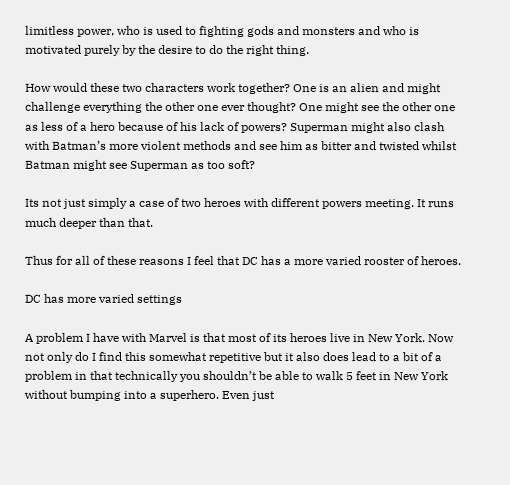limitless power, who is used to fighting gods and monsters and who is motivated purely by the desire to do the right thing.

How would these two characters work together? One is an alien and might challenge everything the other one ever thought? One might see the other one as less of a hero because of his lack of powers? Superman might also clash with Batman’s more violent methods and see him as bitter and twisted whilst Batman might see Superman as too soft?

Its not just simply a case of two heroes with different powers meeting. It runs much deeper than that.

Thus for all of these reasons I feel that DC has a more varied rooster of heroes.

DC has more varied settings

A problem I have with Marvel is that most of its heroes live in New York. Now not only do I find this somewhat repetitive but it also does lead to a bit of a problem in that technically you shouldn’t be able to walk 5 feet in New York without bumping into a superhero. Even just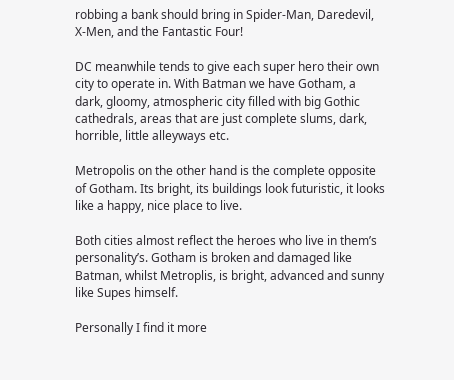robbing a bank should bring in Spider-Man, Daredevil, X-Men, and the Fantastic Four!

DC meanwhile tends to give each super hero their own city to operate in. With Batman we have Gotham, a dark, gloomy, atmospheric city filled with big Gothic cathedrals, areas that are just complete slums, dark, horrible, little alleyways etc.

Metropolis on the other hand is the complete opposite of Gotham. Its bright, its buildings look futuristic, it looks like a happy, nice place to live.

Both cities almost reflect the heroes who live in them’s personality’s. Gotham is broken and damaged like Batman, whilst Metroplis, is bright, advanced and sunny like Supes himself.

Personally I find it more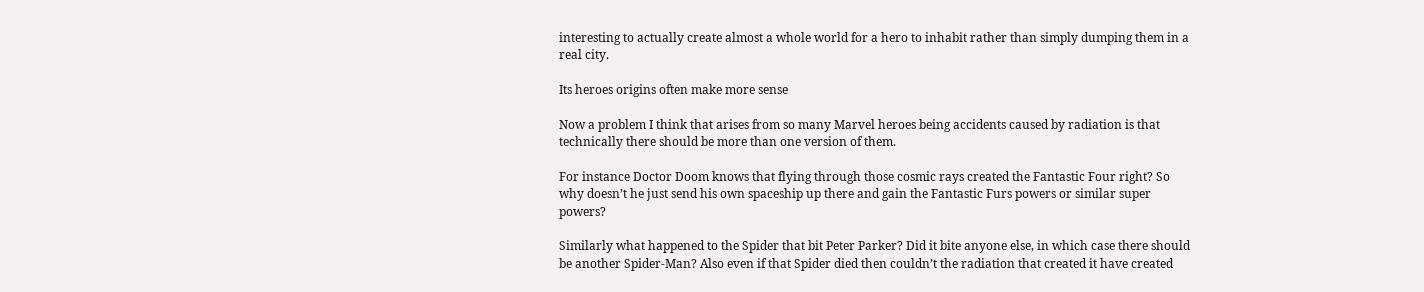interesting to actually create almost a whole world for a hero to inhabit rather than simply dumping them in a real city.

Its heroes origins often make more sense

Now a problem I think that arises from so many Marvel heroes being accidents caused by radiation is that technically there should be more than one version of them.

For instance Doctor Doom knows that flying through those cosmic rays created the Fantastic Four right? So why doesn’t he just send his own spaceship up there and gain the Fantastic Furs powers or similar super powers?

Similarly what happened to the Spider that bit Peter Parker? Did it bite anyone else, in which case there should be another Spider-Man? Also even if that Spider died then couldn’t the radiation that created it have created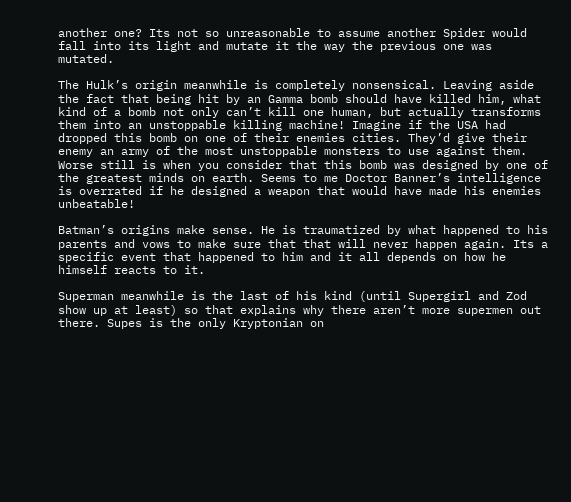another one? Its not so unreasonable to assume another Spider would fall into its light and mutate it the way the previous one was mutated.

The Hulk’s origin meanwhile is completely nonsensical. Leaving aside the fact that being hit by an Gamma bomb should have killed him, what kind of a bomb not only can’t kill one human, but actually transforms them into an unstoppable killing machine! Imagine if the USA had dropped this bomb on one of their enemies cities. They’d give their enemy an army of the most unstoppable monsters to use against them. Worse still is when you consider that this bomb was designed by one of the greatest minds on earth. Seems to me Doctor Banner’s intelligence is overrated if he designed a weapon that would have made his enemies unbeatable!

Batman’s origins make sense. He is traumatized by what happened to his parents and vows to make sure that that will never happen again. Its a specific event that happened to him and it all depends on how he himself reacts to it.

Superman meanwhile is the last of his kind (until Supergirl and Zod show up at least) so that explains why there aren’t more supermen out there. Supes is the only Kryptonian on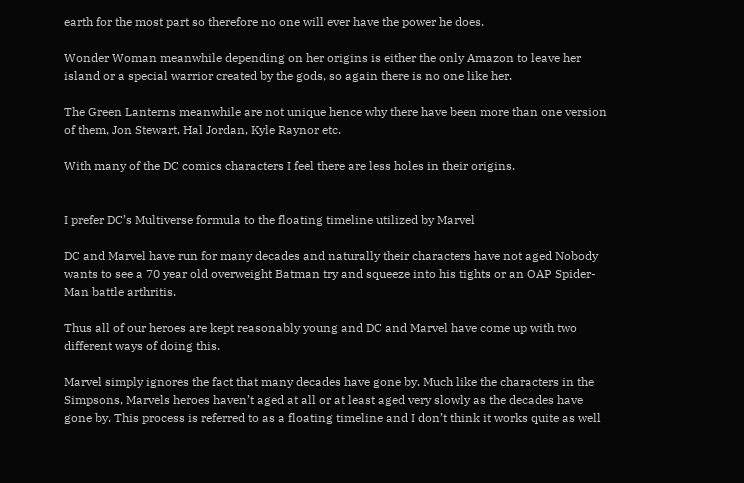earth for the most part so therefore no one will ever have the power he does.

Wonder Woman meanwhile depending on her origins is either the only Amazon to leave her island or a special warrior created by the gods, so again there is no one like her.

The Green Lanterns meanwhile are not unique hence why there have been more than one version of them, Jon Stewart, Hal Jordan, Kyle Raynor etc.

With many of the DC comics characters I feel there are less holes in their origins.


I prefer DC’s Multiverse formula to the floating timeline utilized by Marvel

DC and Marvel have run for many decades and naturally their characters have not aged Nobody wants to see a 70 year old overweight Batman try and squeeze into his tights or an OAP Spider-Man battle arthritis.

Thus all of our heroes are kept reasonably young and DC and Marvel have come up with two different ways of doing this.

Marvel simply ignores the fact that many decades have gone by. Much like the characters in the Simpsons, Marvels heroes haven’t aged at all or at least aged very slowly as the decades have gone by. This process is referred to as a floating timeline and I don’t think it works quite as well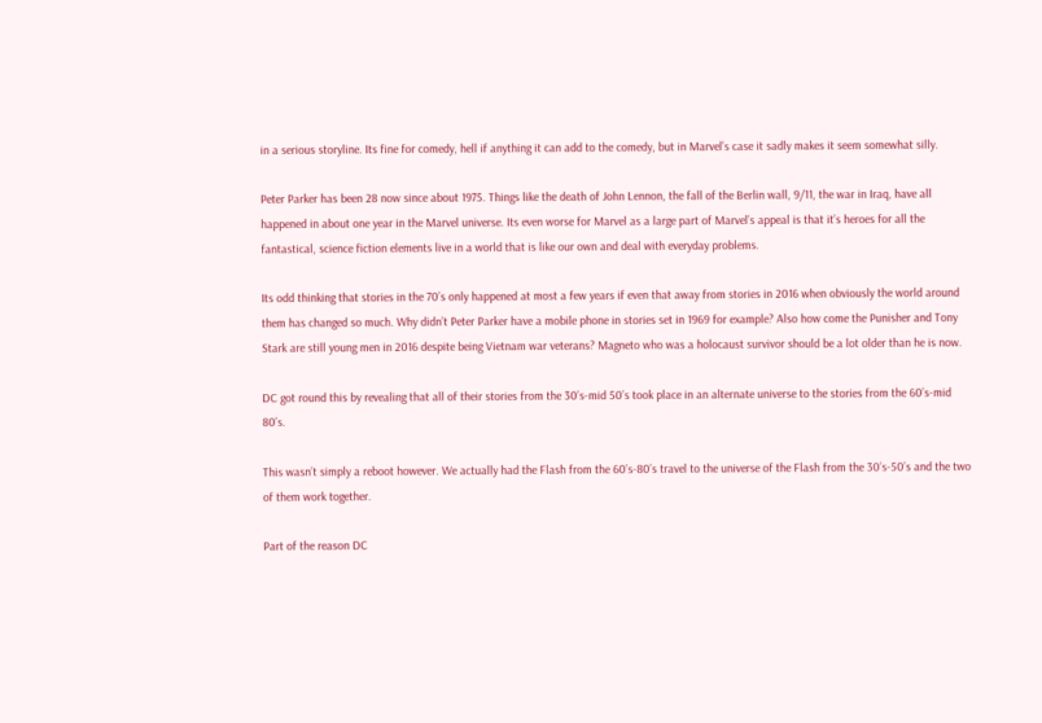in a serious storyline. Its fine for comedy, hell if anything it can add to the comedy, but in Marvel’s case it sadly makes it seem somewhat silly.

Peter Parker has been 28 now since about 1975. Things like the death of John Lennon, the fall of the Berlin wall, 9/11, the war in Iraq, have all happened in about one year in the Marvel universe. Its even worse for Marvel as a large part of Marvel’s appeal is that it’s heroes for all the fantastical, science fiction elements live in a world that is like our own and deal with everyday problems.

Its odd thinking that stories in the 70’s only happened at most a few years if even that away from stories in 2016 when obviously the world around them has changed so much. Why didn’t Peter Parker have a mobile phone in stories set in 1969 for example? Also how come the Punisher and Tony Stark are still young men in 2016 despite being Vietnam war veterans? Magneto who was a holocaust survivor should be a lot older than he is now.

DC got round this by revealing that all of their stories from the 30’s-mid 50’s took place in an alternate universe to the stories from the 60’s-mid 80’s.

This wasn’t simply a reboot however. We actually had the Flash from the 60’s-80’s travel to the universe of the Flash from the 30’s-50’s and the two of them work together.

Part of the reason DC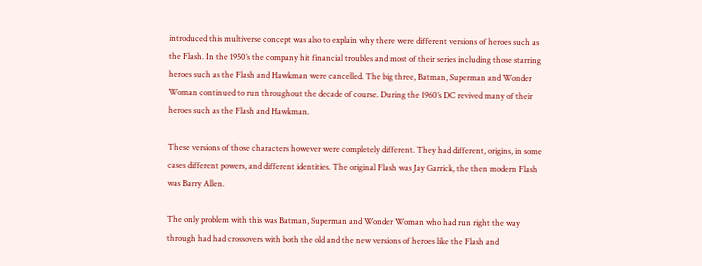introduced this multiverse concept was also to explain why there were different versions of heroes such as the Flash. In the 1950’s the company hit financial troubles and most of their series including those starring heroes such as the Flash and Hawkman were cancelled. The big three, Batman, Superman and Wonder Woman continued to run throughout the decade of course. During the 1960’s DC revived many of their heroes such as the Flash and Hawkman.

These versions of those characters however were completely different. They had different, origins, in some cases different powers, and different identities. The original Flash was Jay Garrick, the then modern Flash was Barry Allen.

The only problem with this was Batman, Superman and Wonder Woman who had run right the way through had had crossovers with both the old and the new versions of heroes like the Flash and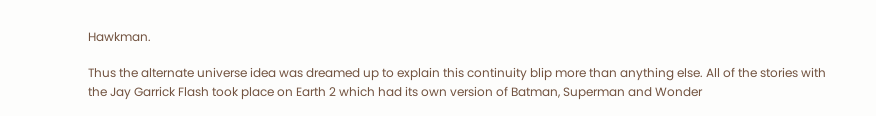Hawkman.

Thus the alternate universe idea was dreamed up to explain this continuity blip more than anything else. All of the stories with the Jay Garrick Flash took place on Earth 2 which had its own version of Batman, Superman and Wonder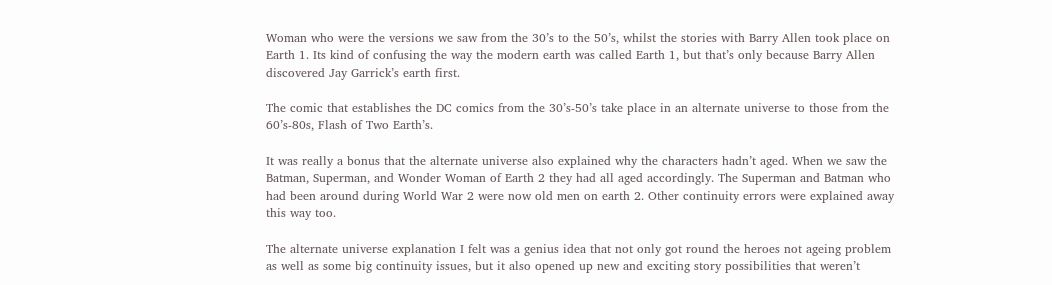Woman who were the versions we saw from the 30’s to the 50’s, whilst the stories with Barry Allen took place on Earth 1. Its kind of confusing the way the modern earth was called Earth 1, but that’s only because Barry Allen discovered Jay Garrick’s earth first.

The comic that establishes the DC comics from the 30’s-50’s take place in an alternate universe to those from the 60’s-80s, Flash of Two Earth’s.

It was really a bonus that the alternate universe also explained why the characters hadn’t aged. When we saw the Batman, Superman, and Wonder Woman of Earth 2 they had all aged accordingly. The Superman and Batman who had been around during World War 2 were now old men on earth 2. Other continuity errors were explained away this way too.

The alternate universe explanation I felt was a genius idea that not only got round the heroes not ageing problem as well as some big continuity issues, but it also opened up new and exciting story possibilities that weren’t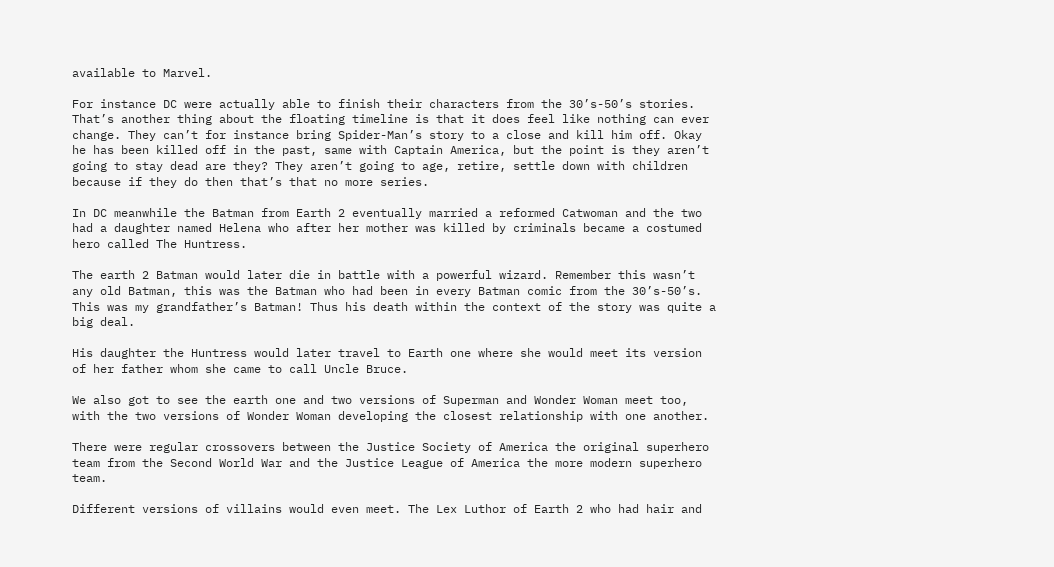available to Marvel.

For instance DC were actually able to finish their characters from the 30’s-50’s stories. That’s another thing about the floating timeline is that it does feel like nothing can ever change. They can’t for instance bring Spider-Man’s story to a close and kill him off. Okay he has been killed off in the past, same with Captain America, but the point is they aren’t going to stay dead are they? They aren’t going to age, retire, settle down with children because if they do then that’s that no more series.

In DC meanwhile the Batman from Earth 2 eventually married a reformed Catwoman and the two had a daughter named Helena who after her mother was killed by criminals became a costumed hero called The Huntress.

The earth 2 Batman would later die in battle with a powerful wizard. Remember this wasn’t any old Batman, this was the Batman who had been in every Batman comic from the 30’s-50’s. This was my grandfather’s Batman! Thus his death within the context of the story was quite a big deal.

His daughter the Huntress would later travel to Earth one where she would meet its version of her father whom she came to call Uncle Bruce.

We also got to see the earth one and two versions of Superman and Wonder Woman meet too, with the two versions of Wonder Woman developing the closest relationship with one another.

There were regular crossovers between the Justice Society of America the original superhero team from the Second World War and the Justice League of America the more modern superhero team.

Different versions of villains would even meet. The Lex Luthor of Earth 2 who had hair and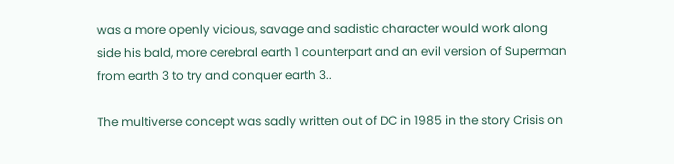was a more openly vicious, savage and sadistic character would work along side his bald, more cerebral earth 1 counterpart and an evil version of Superman from earth 3 to try and conquer earth 3..

The multiverse concept was sadly written out of DC in 1985 in the story Crisis on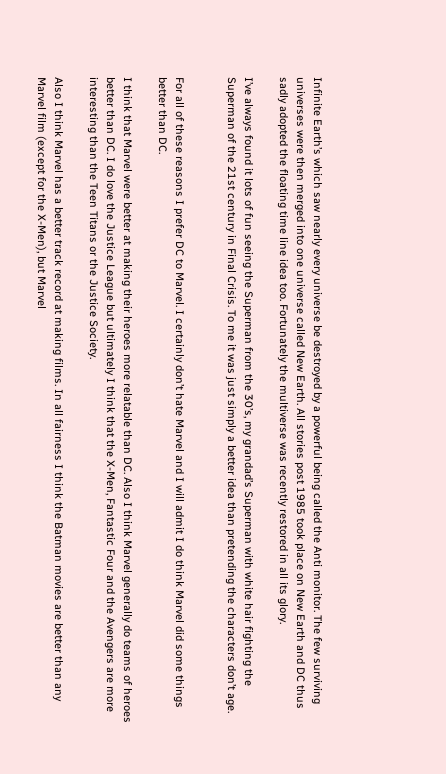Infinite Earth’s which saw nearly every universe be destroyed by a powerful being called the Anti monitor. The few surviving universes were then merged into one universe called New Earth. All stories post 1985 took place on New Earth and DC thus sadly adopted the floating time line idea too. Fortunately the multiverse was recently restored in all its glory.

I’ve always found it lots of fun seeing the Superman from the 30’s, my grandad’s Superman with white hair fighting the Superman of the 21st century in Final Crisis. To me it was just simply a better idea than pretending the characters don’t age.


For all of these reasons I prefer DC to Marvel. I certainly don’t hate Marvel and I will admit I do think Marvel did some things better than DC.

I think that Marvel were better at making their heroes more relatable than DC. Also I think Marvel generally do teams of heroes better than DC. I do love the Justice League but ultimately I think that the X-Men, Fantastic Four and the Avengers are more interesting than the Teen Titans or the Justice Society.

Also I think Marvel has a better track record at making films. In all fairness I think the Batman movies are better than any Marvel film (except for the X-Men), but Marvel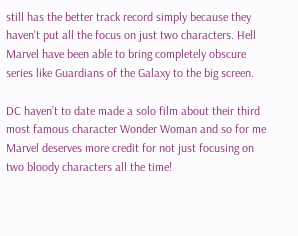still has the better track record simply because they haven’t put all the focus on just two characters. Hell Marvel have been able to bring completely obscure series like Guardians of the Galaxy to the big screen.

DC haven’t to date made a solo film about their third most famous character Wonder Woman and so for me Marvel deserves more credit for not just focusing on two bloody characters all the time!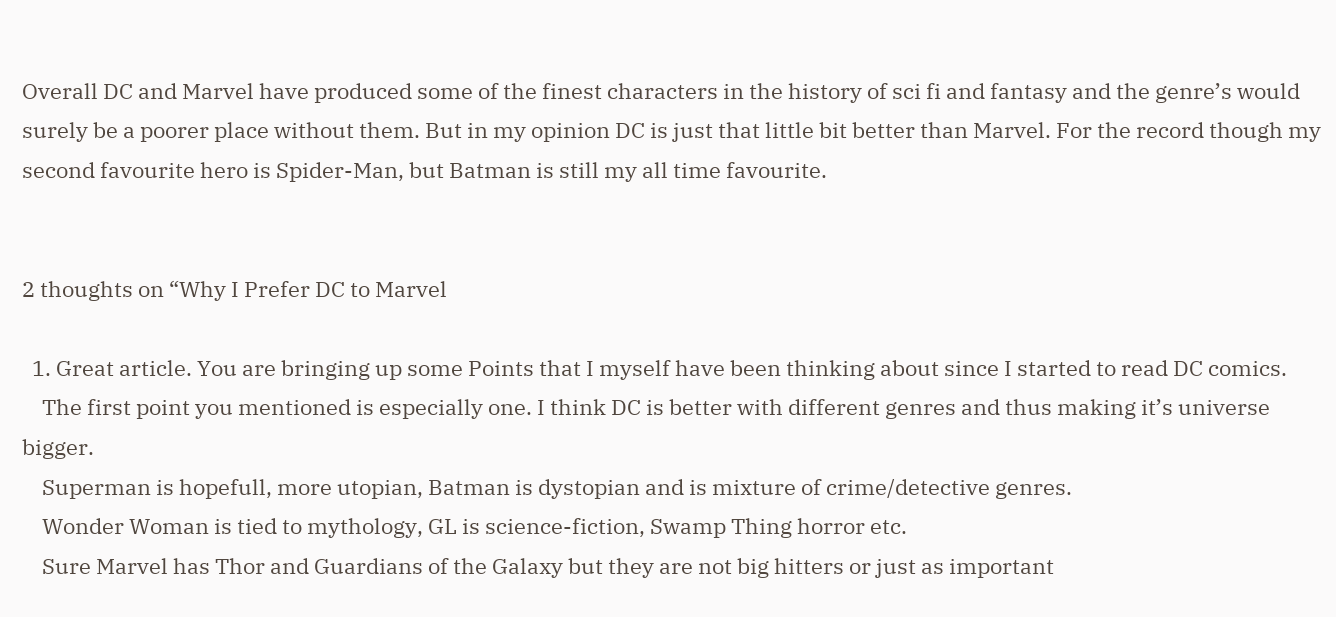Overall DC and Marvel have produced some of the finest characters in the history of sci fi and fantasy and the genre’s would surely be a poorer place without them. But in my opinion DC is just that little bit better than Marvel. For the record though my second favourite hero is Spider-Man, but Batman is still my all time favourite.


2 thoughts on “Why I Prefer DC to Marvel

  1. Great article. You are bringing up some Points that I myself have been thinking about since I started to read DC comics.
    The first point you mentioned is especially one. I think DC is better with different genres and thus making it’s universe bigger.
    Superman is hopefull, more utopian, Batman is dystopian and is mixture of crime/detective genres.
    Wonder Woman is tied to mythology, GL is science-fiction, Swamp Thing horror etc.
    Sure Marvel has Thor and Guardians of the Galaxy but they are not big hitters or just as important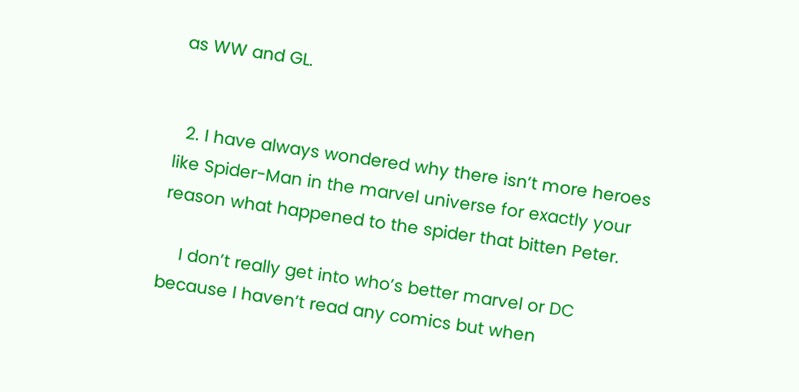as WW and GL.


  2. I have always wondered why there isn’t more heroes like Spider-Man in the marvel universe for exactly your reason what happened to the spider that bitten Peter.

    I don’t really get into who’s better marvel or DC because I haven’t read any comics but when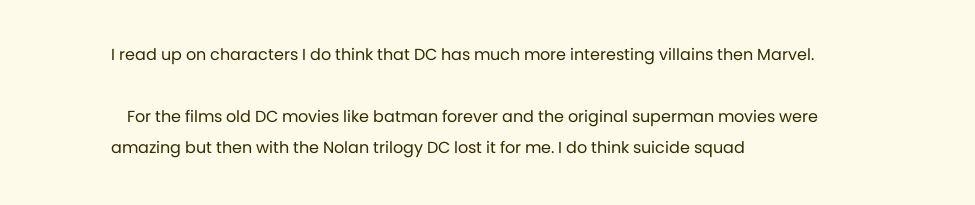I read up on characters I do think that DC has much more interesting villains then Marvel.

    For the films old DC movies like batman forever and the original superman movies were amazing but then with the Nolan trilogy DC lost it for me. I do think suicide squad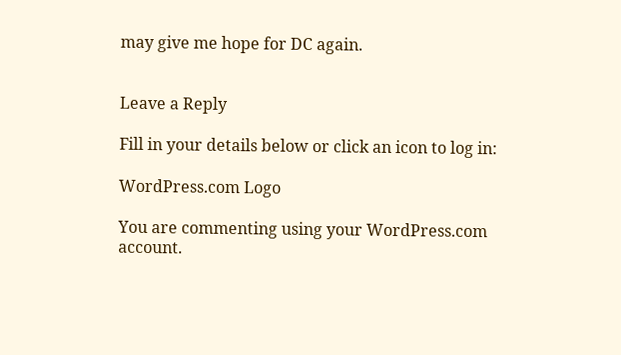may give me hope for DC again.


Leave a Reply

Fill in your details below or click an icon to log in:

WordPress.com Logo

You are commenting using your WordPress.com account.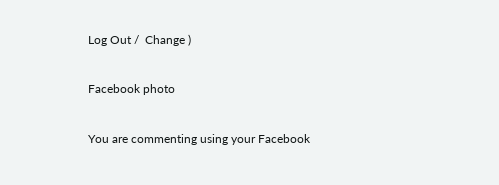Log Out /  Change )

Facebook photo

You are commenting using your Facebook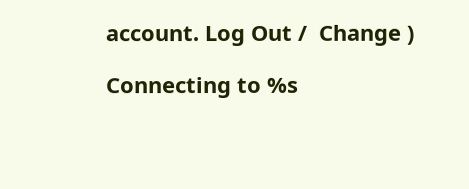account. Log Out /  Change )

Connecting to %s